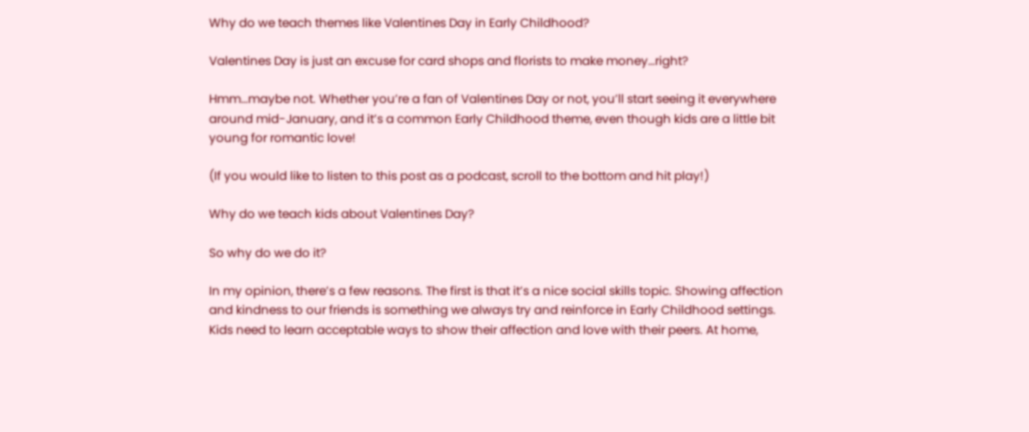Why do we teach themes like Valentines Day in Early Childhood?

Valentines Day is just an excuse for card shops and florists to make money…right?

Hmm…maybe not. Whether you’re a fan of Valentines Day or not, you’ll start seeing it everywhere around mid-January, and it’s a common Early Childhood theme, even though kids are a little bit young for romantic love!

(If you would like to listen to this post as a podcast, scroll to the bottom and hit play!)

Why do we teach kids about Valentines Day?

So why do we do it?

In my opinion, there’s a few reasons. The first is that it’s a nice social skills topic. Showing affection and kindness to our friends is something we always try and reinforce in Early Childhood settings. Kids need to learn acceptable ways to show their affection and love with their peers. At home,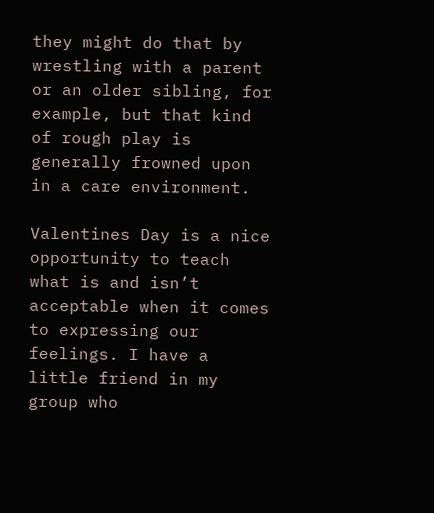they might do that by wrestling with a parent or an older sibling, for example, but that kind of rough play is generally frowned upon in a care environment.

Valentines Day is a nice opportunity to teach what is and isn’t acceptable when it comes to expressing our feelings. I have a little friend in my group who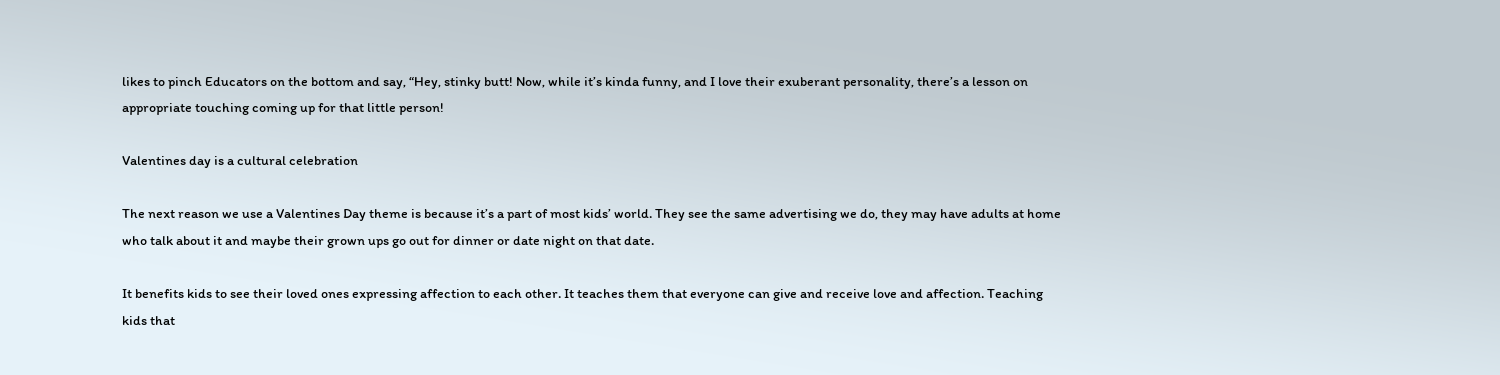likes to pinch Educators on the bottom and say, “Hey, stinky butt! Now, while it’s kinda funny, and I love their exuberant personality, there’s a lesson on appropriate touching coming up for that little person!

Valentines day is a cultural celebration

The next reason we use a Valentines Day theme is because it’s a part of most kids’ world. They see the same advertising we do, they may have adults at home who talk about it and maybe their grown ups go out for dinner or date night on that date.

It benefits kids to see their loved ones expressing affection to each other. It teaches them that everyone can give and receive love and affection. Teaching kids that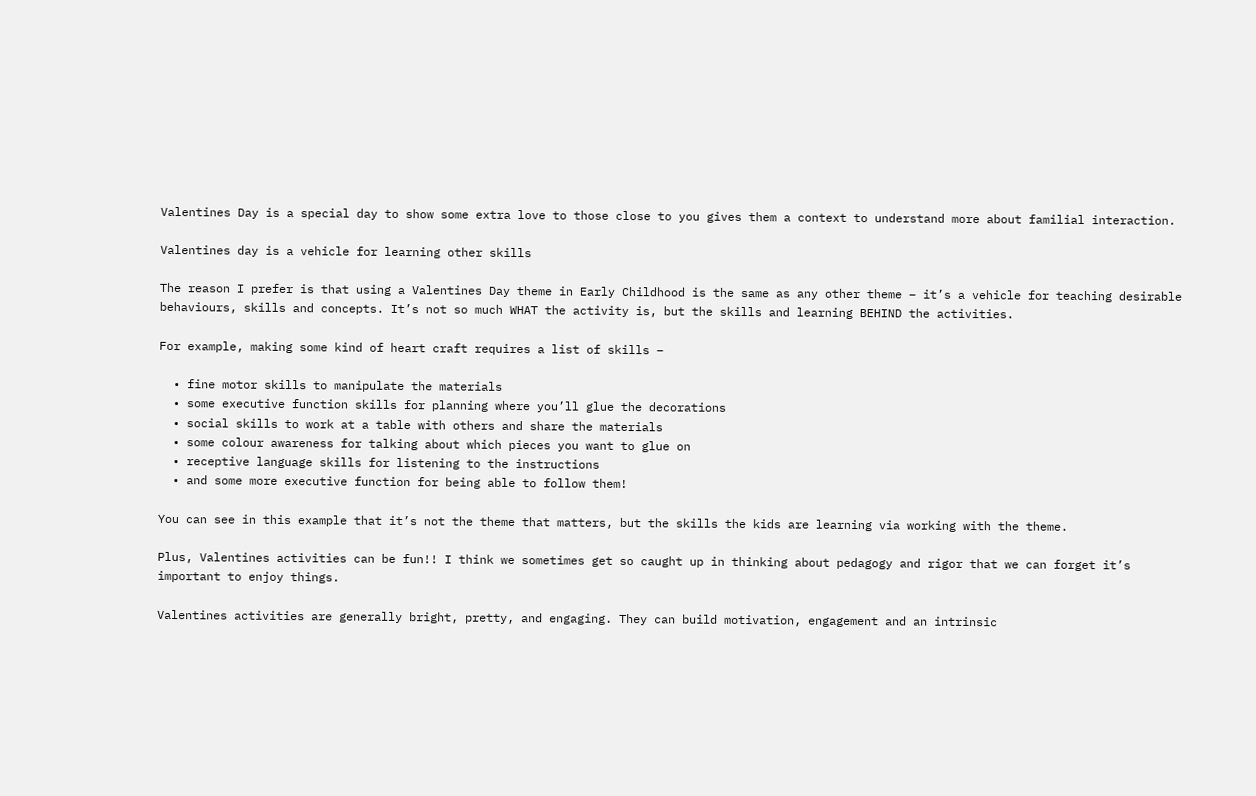Valentines Day is a special day to show some extra love to those close to you gives them a context to understand more about familial interaction.

Valentines day is a vehicle for learning other skills

The reason I prefer is that using a Valentines Day theme in Early Childhood is the same as any other theme – it’s a vehicle for teaching desirable behaviours, skills and concepts. It’s not so much WHAT the activity is, but the skills and learning BEHIND the activities.

For example, making some kind of heart craft requires a list of skills –

  • fine motor skills to manipulate the materials
  • some executive function skills for planning where you’ll glue the decorations
  • social skills to work at a table with others and share the materials
  • some colour awareness for talking about which pieces you want to glue on
  • receptive language skills for listening to the instructions
  • and some more executive function for being able to follow them!

You can see in this example that it’s not the theme that matters, but the skills the kids are learning via working with the theme.

Plus, Valentines activities can be fun!! I think we sometimes get so caught up in thinking about pedagogy and rigor that we can forget it’s important to enjoy things.

Valentines activities are generally bright, pretty, and engaging. They can build motivation, engagement and an intrinsic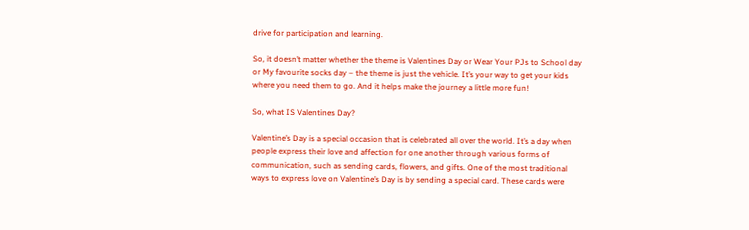drive for participation and learning.

So, it doesn’t matter whether the theme is Valentines Day or Wear Your PJs to School day or My favourite socks day – the theme is just the vehicle. It’s your way to get your kids where you need them to go. And it helps make the journey a little more fun!

So, what IS Valentines Day?

Valentine’s Day is a special occasion that is celebrated all over the world. It’s a day when people express their love and affection for one another through various forms of communication, such as sending cards, flowers, and gifts. One of the most traditional ways to express love on Valentine’s Day is by sending a special card. These cards were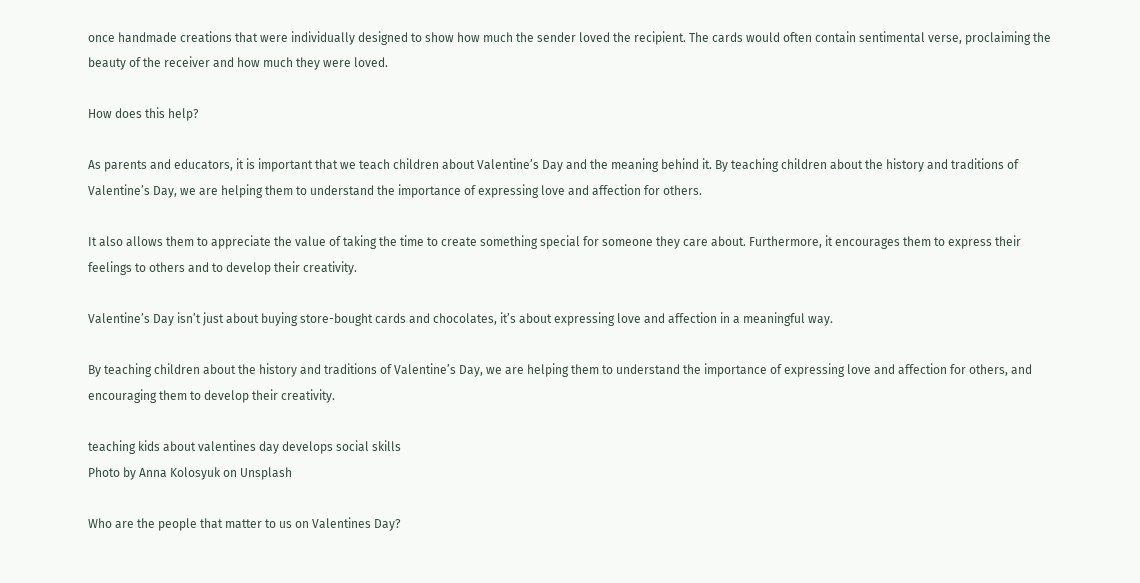once handmade creations that were individually designed to show how much the sender loved the recipient. The cards would often contain sentimental verse, proclaiming the beauty of the receiver and how much they were loved.

How does this help?

As parents and educators, it is important that we teach children about Valentine’s Day and the meaning behind it. By teaching children about the history and traditions of Valentine’s Day, we are helping them to understand the importance of expressing love and affection for others.

It also allows them to appreciate the value of taking the time to create something special for someone they care about. Furthermore, it encourages them to express their feelings to others and to develop their creativity.

Valentine’s Day isn’t just about buying store-bought cards and chocolates, it’s about expressing love and affection in a meaningful way.

By teaching children about the history and traditions of Valentine’s Day, we are helping them to understand the importance of expressing love and affection for others, and encouraging them to develop their creativity.

teaching kids about valentines day develops social skills
Photo by Anna Kolosyuk on Unsplash

Who are the people that matter to us on Valentines Day?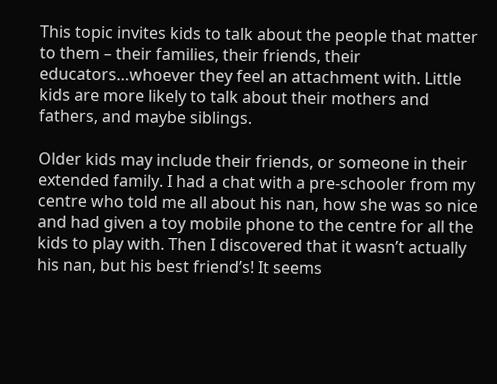This topic invites kids to talk about the people that matter to them – their families, their friends, their educators…whoever they feel an attachment with. Little kids are more likely to talk about their mothers and fathers, and maybe siblings.

Older kids may include their friends, or someone in their extended family. I had a chat with a pre-schooler from my centre who told me all about his nan, how she was so nice and had given a toy mobile phone to the centre for all the kids to play with. Then I discovered that it wasn’t actually his nan, but his best friend’s! It seems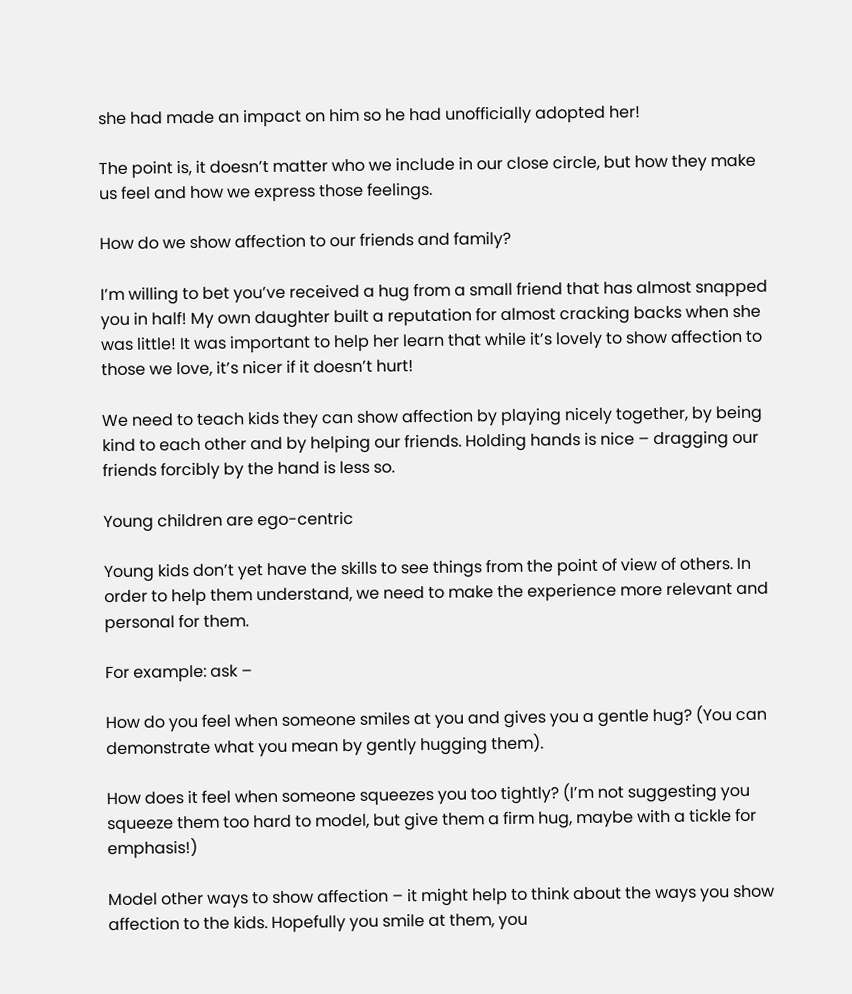she had made an impact on him so he had unofficially adopted her!

The point is, it doesn’t matter who we include in our close circle, but how they make us feel and how we express those feelings.

How do we show affection to our friends and family?

I’m willing to bet you’ve received a hug from a small friend that has almost snapped you in half! My own daughter built a reputation for almost cracking backs when she was little! It was important to help her learn that while it’s lovely to show affection to those we love, it’s nicer if it doesn’t hurt!

We need to teach kids they can show affection by playing nicely together, by being kind to each other and by helping our friends. Holding hands is nice – dragging our friends forcibly by the hand is less so.

Young children are ego-centric

Young kids don’t yet have the skills to see things from the point of view of others. In order to help them understand, we need to make the experience more relevant and personal for them.

For example: ask –

How do you feel when someone smiles at you and gives you a gentle hug? (You can demonstrate what you mean by gently hugging them).

How does it feel when someone squeezes you too tightly? (I’m not suggesting you squeeze them too hard to model, but give them a firm hug, maybe with a tickle for emphasis!)

Model other ways to show affection – it might help to think about the ways you show affection to the kids. Hopefully you smile at them, you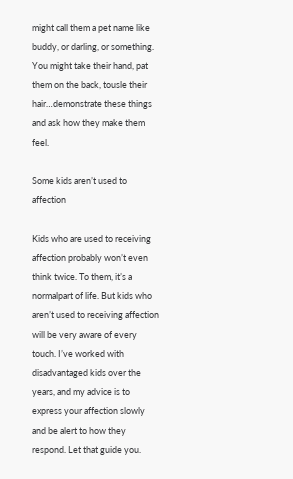might call them a pet name like buddy, or darling, or something. You might take their hand, pat them on the back, tousle their hair…demonstrate these things and ask how they make them feel.

Some kids aren’t used to affection

Kids who are used to receiving affection probably won’t even think twice. To them, it’s a normalpart of life. But kids who aren’t used to receiving affection will be very aware of every touch. I’ve worked with disadvantaged kids over the years, and my advice is to express your affection slowly and be alert to how they respond. Let that guide you.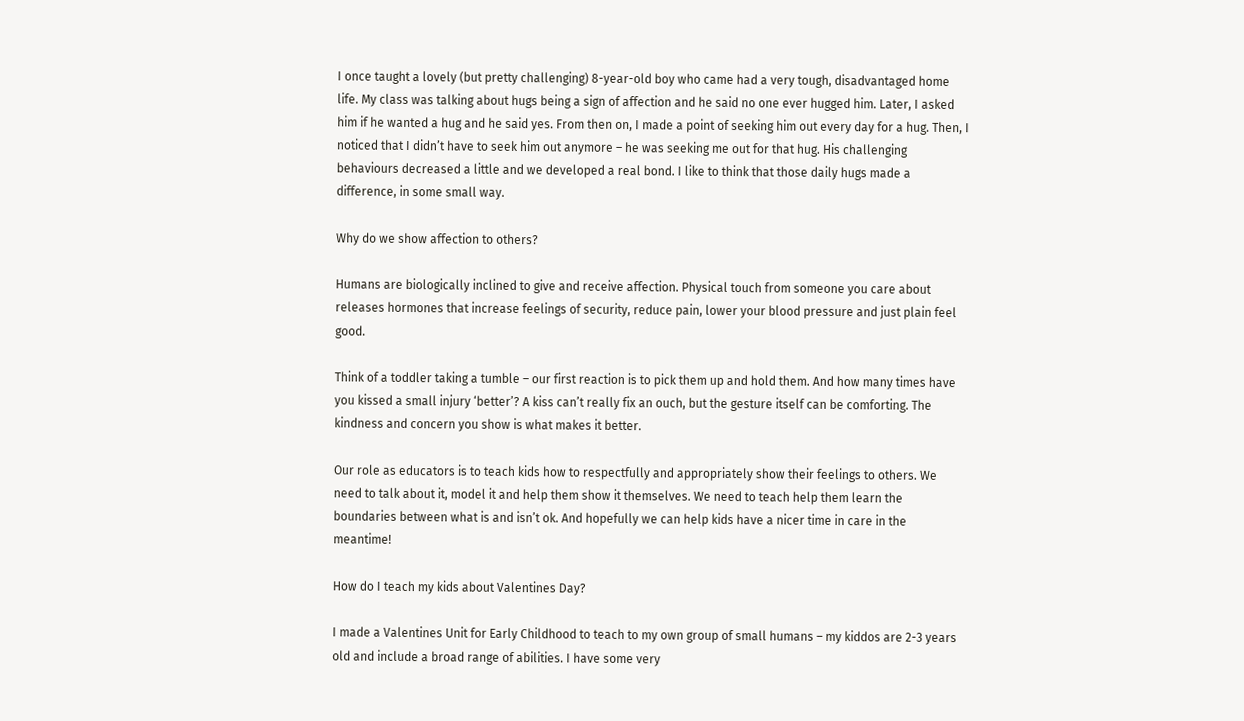I once taught a lovely (but pretty challenging) 8-year-old boy who came had a very tough, disadvantaged home life. My class was talking about hugs being a sign of affection and he said no one ever hugged him. Later, I asked him if he wanted a hug and he said yes. From then on, I made a point of seeking him out every day for a hug. Then, I noticed that I didn’t have to seek him out anymore – he was seeking me out for that hug. His challenging behaviours decreased a little and we developed a real bond. I like to think that those daily hugs made a difference, in some small way.

Why do we show affection to others?

Humans are biologically inclined to give and receive affection. Physical touch from someone you care about releases hormones that increase feelings of security, reduce pain, lower your blood pressure and just plain feel good.

Think of a toddler taking a tumble – our first reaction is to pick them up and hold them. And how many times have you kissed a small injury ‘better’? A kiss can’t really fix an ouch, but the gesture itself can be comforting. The kindness and concern you show is what makes it better.

Our role as educators is to teach kids how to respectfully and appropriately show their feelings to others. We need to talk about it, model it and help them show it themselves. We need to teach help them learn the boundaries between what is and isn’t ok. And hopefully we can help kids have a nicer time in care in the meantime!

How do I teach my kids about Valentines Day?

I made a Valentines Unit for Early Childhood to teach to my own group of small humans – my kiddos are 2-3 years old and include a broad range of abilities. I have some very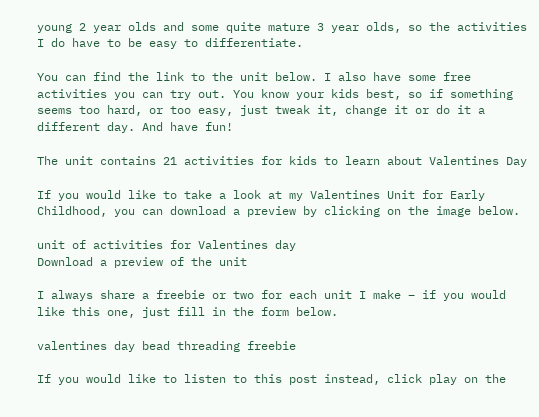young 2 year olds and some quite mature 3 year olds, so the activities I do have to be easy to differentiate.

You can find the link to the unit below. I also have some free activities you can try out. You know your kids best, so if something seems too hard, or too easy, just tweak it, change it or do it a different day. And have fun!

The unit contains 21 activities for kids to learn about Valentines Day

If you would like to take a look at my Valentines Unit for Early Childhood, you can download a preview by clicking on the image below.

unit of activities for Valentines day
Download a preview of the unit

I always share a freebie or two for each unit I make – if you would like this one, just fill in the form below.

valentines day bead threading freebie

If you would like to listen to this post instead, click play on the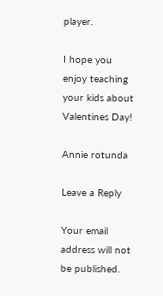player.

I hope you enjoy teaching your kids about Valentines Day!

Annie rotunda

Leave a Reply

Your email address will not be published.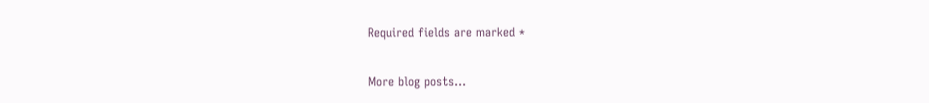Required fields are marked *

More blog posts...